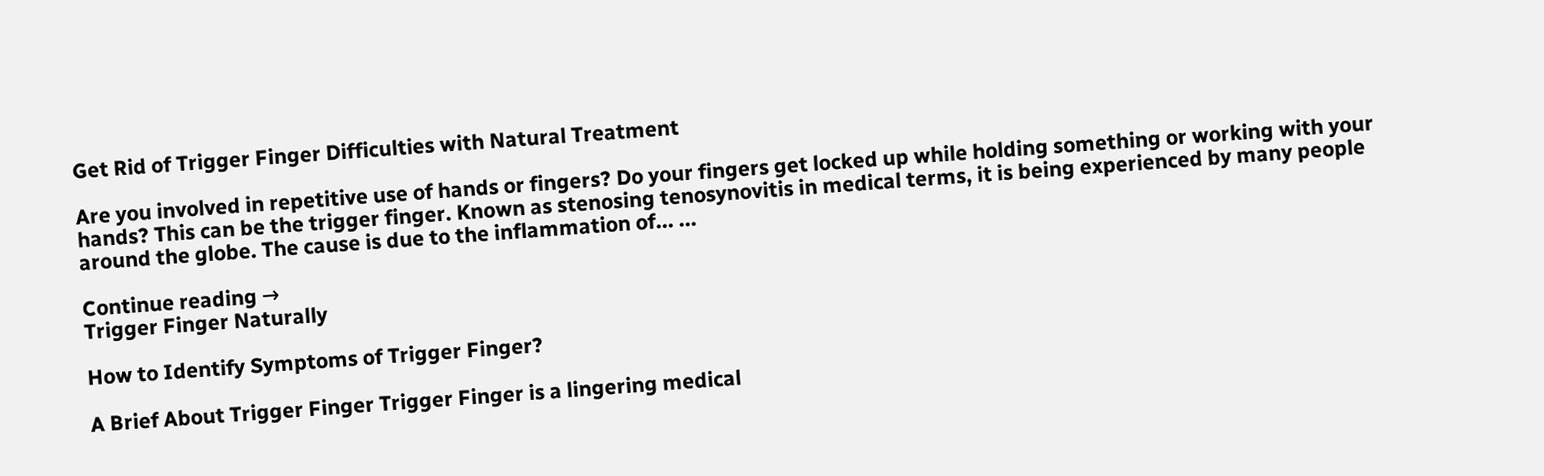Get Rid of Trigger Finger Difficulties with Natural Treatment

Are you involved in repetitive use of hands or fingers? Do your fingers get locked up while holding something or working with your hands? This can be the trigger finger. Known as stenosing tenosynovitis in medical terms, it is being experienced by many people around the globe. The cause is due to the inflammation of... ...

Continue reading →
Trigger Finger Naturally

How to Identify Symptoms of Trigger Finger?

A Brief About Trigger Finger Trigger Finger is a lingering medical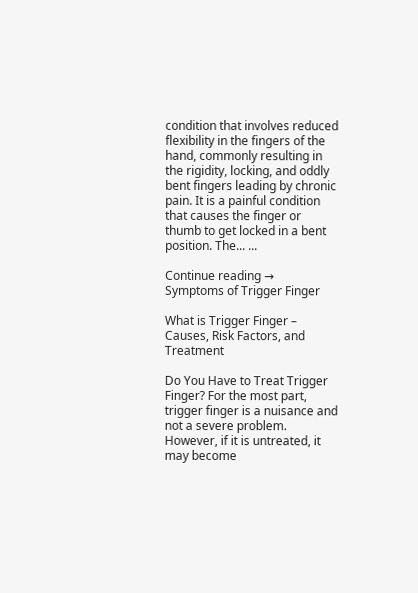condition that involves reduced flexibility in the fingers of the hand, commonly resulting in the rigidity, locking, and oddly bent fingers leading by chronic pain. It is a painful condition that causes the finger or thumb to get locked in a bent position. The... ...

Continue reading →
Symptoms of Trigger Finger

What is Trigger Finger – Causes, Risk Factors, and Treatment

Do You Have to Treat Trigger Finger? For the most part, trigger finger is a nuisance and not a severe problem. However, if it is untreated, it may become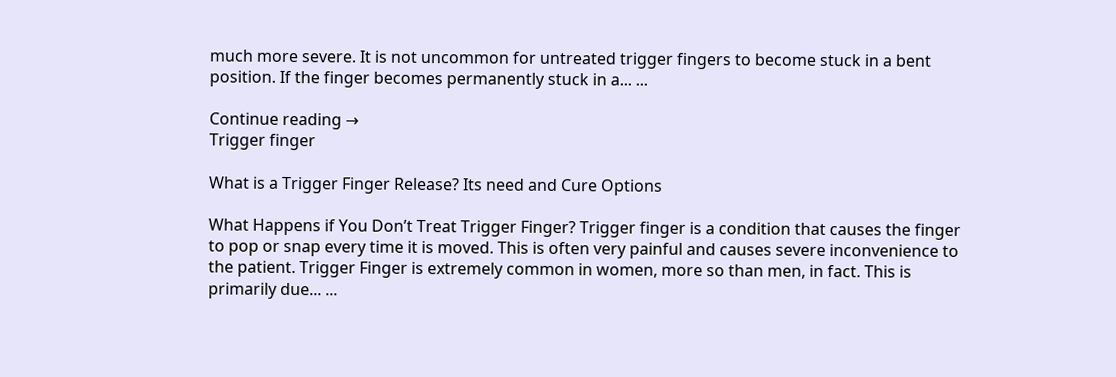much more severe. It is not uncommon for untreated trigger fingers to become stuck in a bent position. If the finger becomes permanently stuck in a... ...

Continue reading →
Trigger finger

What is a Trigger Finger Release? Its need and Cure Options

What Happens if You Don’t Treat Trigger Finger? Trigger finger is a condition that causes the finger to pop or snap every time it is moved. This is often very painful and causes severe inconvenience to the patient. Trigger Finger is extremely common in women, more so than men, in fact. This is primarily due... ...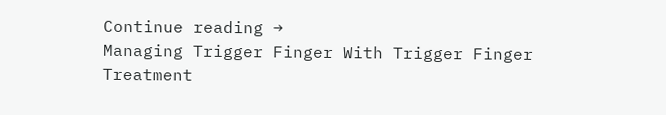Continue reading →
Managing Trigger Finger With Trigger Finger Treatment